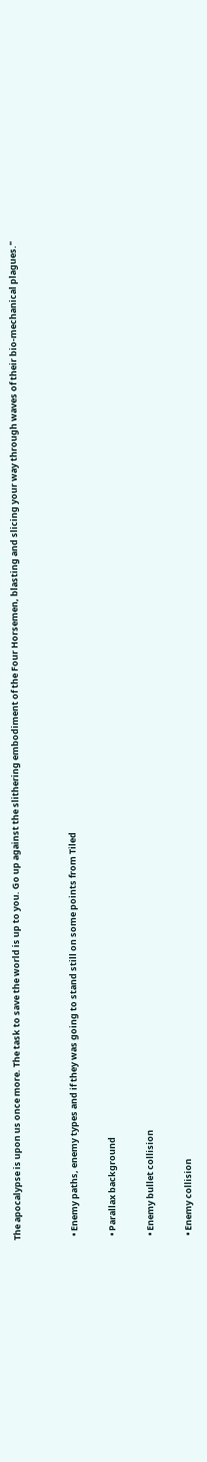The apocalypse is upon us once more. The task to save the world is up to you. Go up against the slithering embodiment of the Four Horsemen, blasting and slicing your way through waves of their bio-mechanical plagues."


  • Enemy paths, enemy types and if they was going to stand still on some points from Tiled

  • Parallax background

  • Enemy bullet collision

  • Enemy collision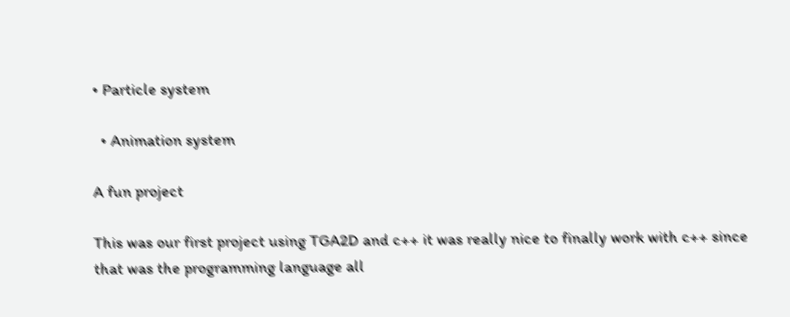• Particle system

  • Animation system

A fun project

This was our first project using TGA2D and c++ it was really nice to finally work with c++ since that was the programming language all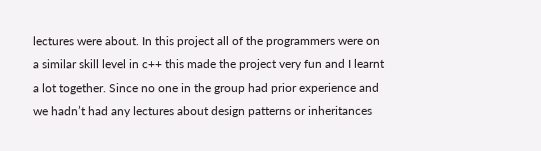lectures were about. In this project all of the programmers were on a similar skill level in c++ this made the project very fun and I learnt a lot together. Since no one in the group had prior experience and we hadn’t had any lectures about design patterns or inheritances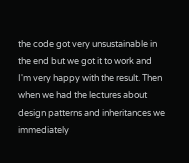the code got very unsustainable in the end but we got it to work and I'm very happy with the result. Then when we had the lectures about design patterns and inheritances we immediately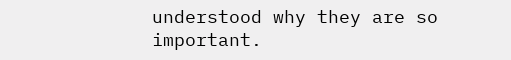understood why they are so important.